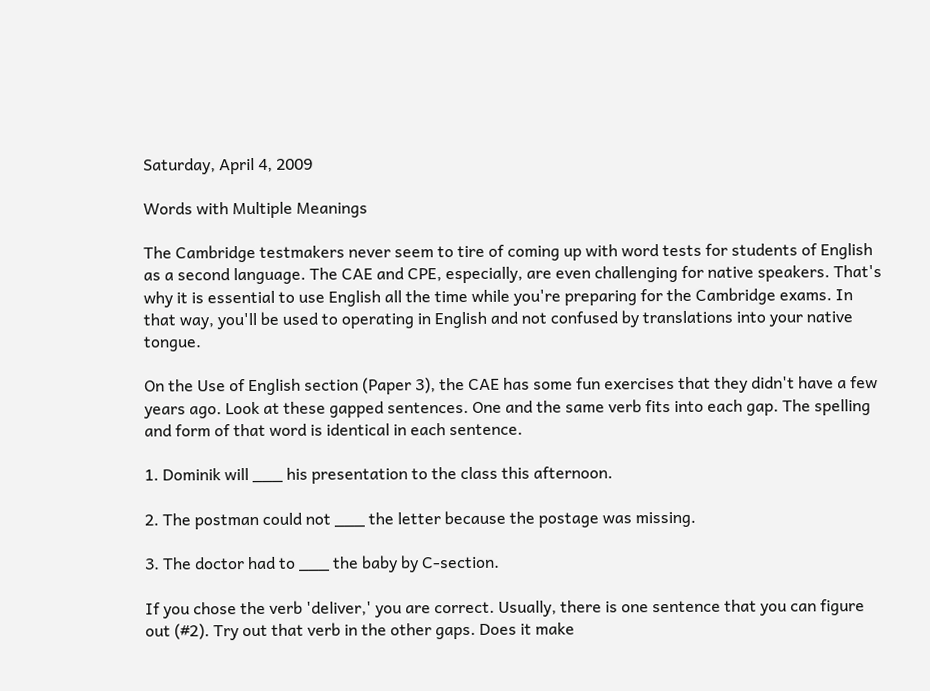Saturday, April 4, 2009

Words with Multiple Meanings

The Cambridge testmakers never seem to tire of coming up with word tests for students of English as a second language. The CAE and CPE, especially, are even challenging for native speakers. That's why it is essential to use English all the time while you're preparing for the Cambridge exams. In that way, you'll be used to operating in English and not confused by translations into your native tongue.

On the Use of English section (Paper 3), the CAE has some fun exercises that they didn't have a few years ago. Look at these gapped sentences. One and the same verb fits into each gap. The spelling and form of that word is identical in each sentence.

1. Dominik will ___ his presentation to the class this afternoon.

2. The postman could not ___ the letter because the postage was missing.

3. The doctor had to ___ the baby by C-section.

If you chose the verb 'deliver,' you are correct. Usually, there is one sentence that you can figure out (#2). Try out that verb in the other gaps. Does it make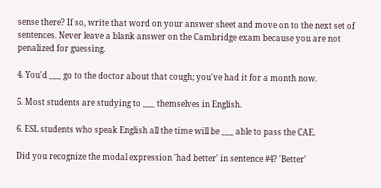sense there? If so, write that word on your answer sheet and move on to the next set of sentences. Never leave a blank answer on the Cambridge exam because you are not penalized for guessing.

4. You'd ___ go to the doctor about that cough; you've had it for a month now.

5. Most students are studying to ___ themselves in English.

6. ESL students who speak English all the time will be ___ able to pass the CAE.

Did you recognize the modal expression 'had better' in sentence #4? 'Better'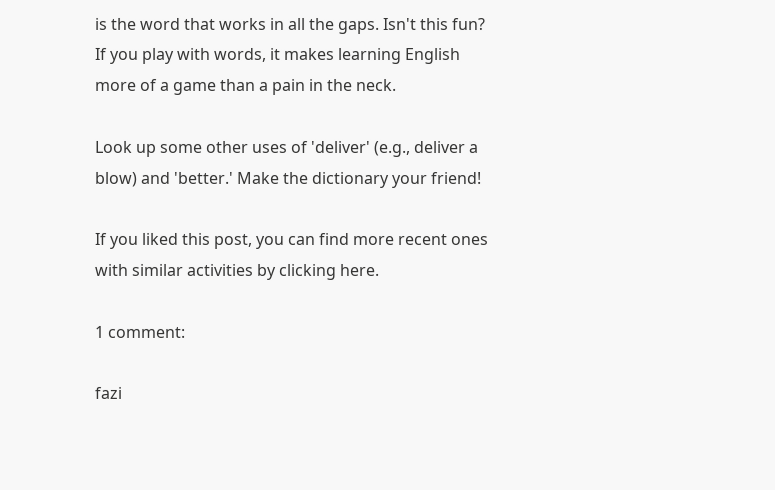is the word that works in all the gaps. Isn't this fun? If you play with words, it makes learning English more of a game than a pain in the neck.

Look up some other uses of 'deliver' (e.g., deliver a blow) and 'better.' Make the dictionary your friend!

If you liked this post, you can find more recent ones with similar activities by clicking here.

1 comment:

fazi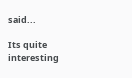said...

Its quite interesting